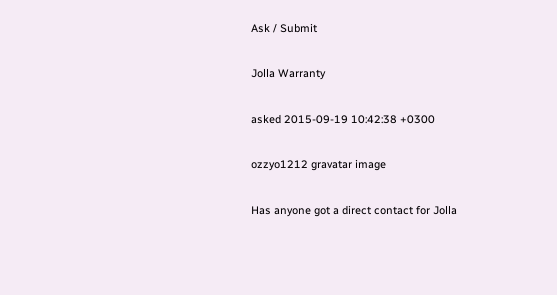Ask / Submit

Jolla Warranty

asked 2015-09-19 10:42:38 +0300

ozzyo1212 gravatar image

Has anyone got a direct contact for Jolla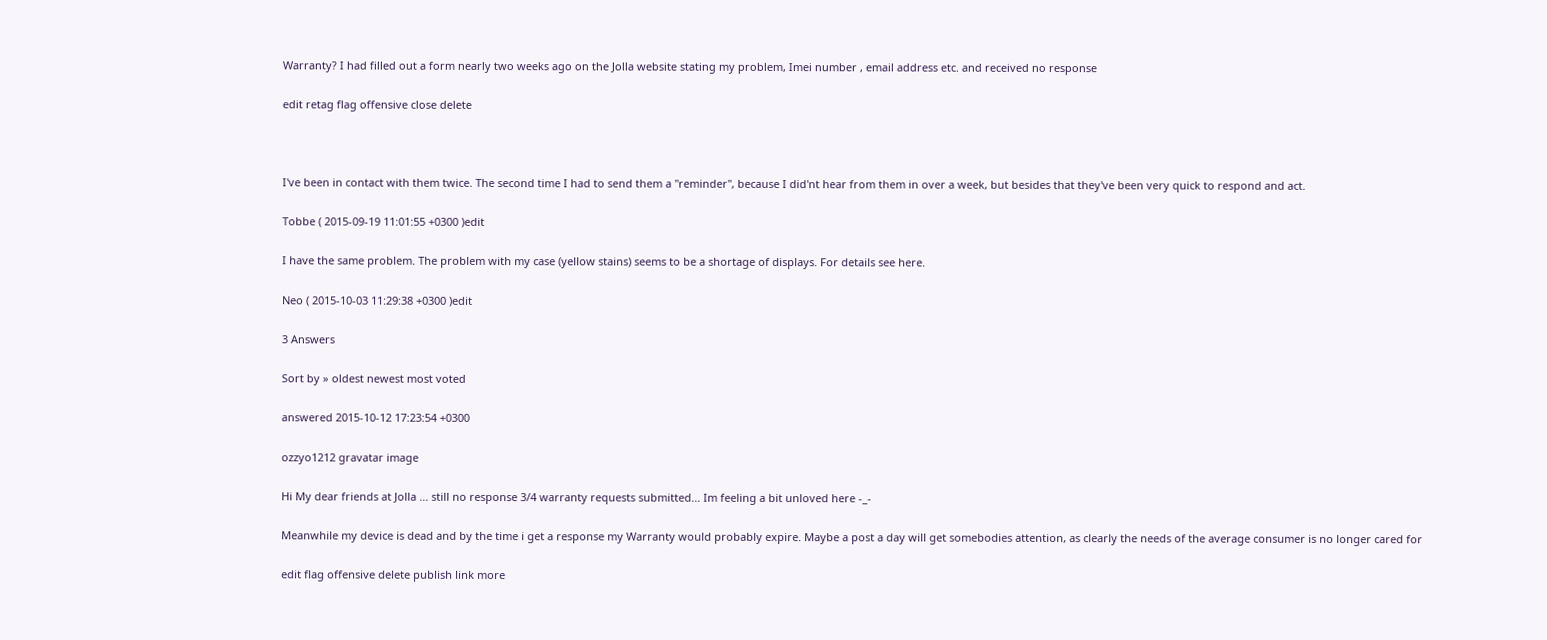Warranty? I had filled out a form nearly two weeks ago on the Jolla website stating my problem, Imei number , email address etc. and received no response

edit retag flag offensive close delete



I've been in contact with them twice. The second time I had to send them a "reminder", because I did'nt hear from them in over a week, but besides that they've been very quick to respond and act.

Tobbe ( 2015-09-19 11:01:55 +0300 )edit

I have the same problem. The problem with my case (yellow stains) seems to be a shortage of displays. For details see here.

Neo ( 2015-10-03 11:29:38 +0300 )edit

3 Answers

Sort by » oldest newest most voted

answered 2015-10-12 17:23:54 +0300

ozzyo1212 gravatar image

Hi My dear friends at Jolla ... still no response 3/4 warranty requests submitted... Im feeling a bit unloved here -_-

Meanwhile my device is dead and by the time i get a response my Warranty would probably expire. Maybe a post a day will get somebodies attention, as clearly the needs of the average consumer is no longer cared for

edit flag offensive delete publish link more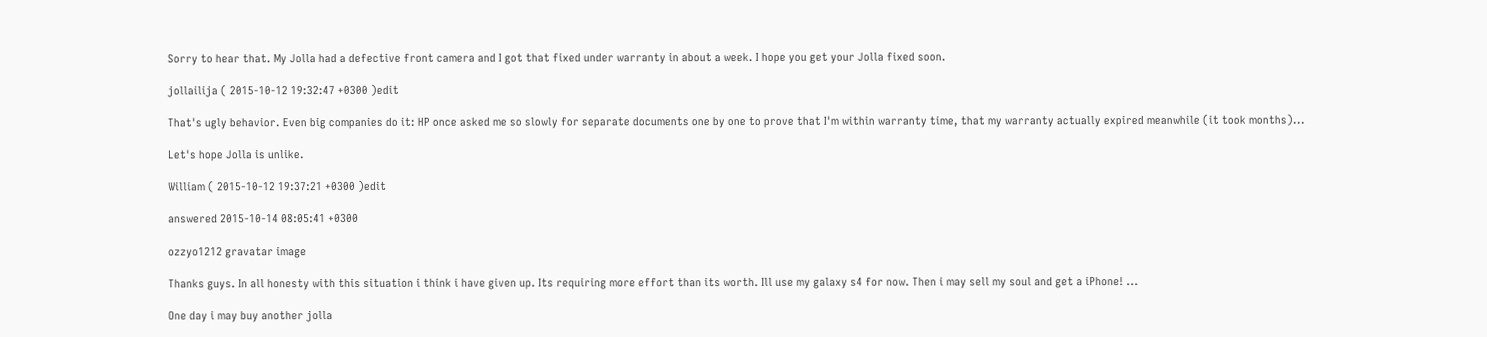Sorry to hear that. My Jolla had a defective front camera and I got that fixed under warranty in about a week. I hope you get your Jolla fixed soon.

jollailija ( 2015-10-12 19:32:47 +0300 )edit

That's ugly behavior. Even big companies do it: HP once asked me so slowly for separate documents one by one to prove that I'm within warranty time, that my warranty actually expired meanwhile (it took months)...

Let's hope Jolla is unlike.

William ( 2015-10-12 19:37:21 +0300 )edit

answered 2015-10-14 08:05:41 +0300

ozzyo1212 gravatar image

Thanks guys. In all honesty with this situation i think i have given up. Its requiring more effort than its worth. Ill use my galaxy s4 for now. Then i may sell my soul and get a iPhone! ...

One day i may buy another jolla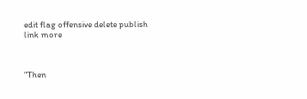edit flag offensive delete publish link more



"Then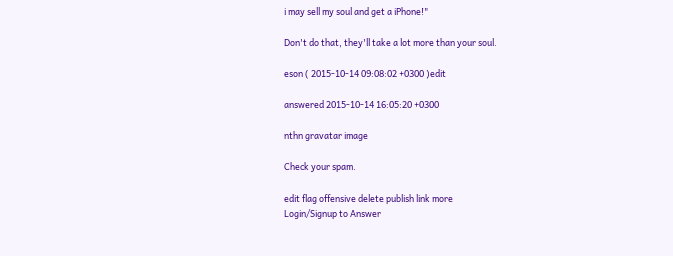i may sell my soul and get a iPhone!"

Don't do that, they'll take a lot more than your soul.

eson ( 2015-10-14 09:08:02 +0300 )edit

answered 2015-10-14 16:05:20 +0300

nthn gravatar image

Check your spam.

edit flag offensive delete publish link more
Login/Signup to Answer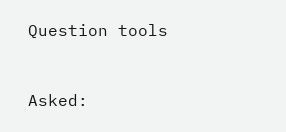Question tools



Asked: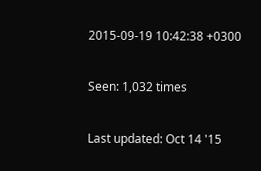2015-09-19 10:42:38 +0300

Seen: 1,032 times

Last updated: Oct 14 '15